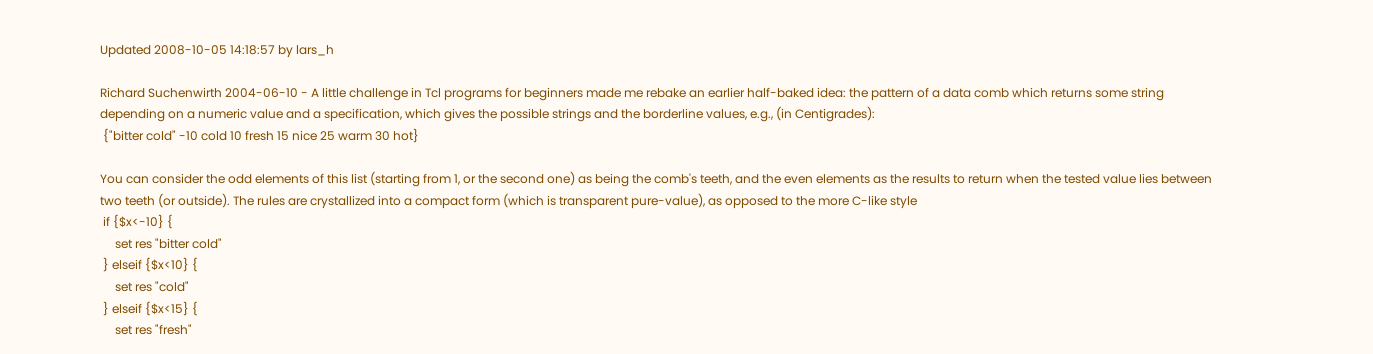Updated 2008-10-05 14:18:57 by lars_h

Richard Suchenwirth 2004-06-10 - A little challenge in Tcl programs for beginners made me rebake an earlier half-baked idea: the pattern of a data comb which returns some string depending on a numeric value and a specification, which gives the possible strings and the borderline values, e.g., (in Centigrades):
 {"bitter cold" -10 cold 10 fresh 15 nice 25 warm 30 hot}

You can consider the odd elements of this list (starting from 1, or the second one) as being the comb's teeth, and the even elements as the results to return when the tested value lies between two teeth (or outside). The rules are crystallized into a compact form (which is transparent pure-value), as opposed to the more C-like style
 if {$x<-10} {
     set res "bitter cold"
 } elseif {$x<10} {
     set res "cold"
 } elseif {$x<15} {
     set res "fresh"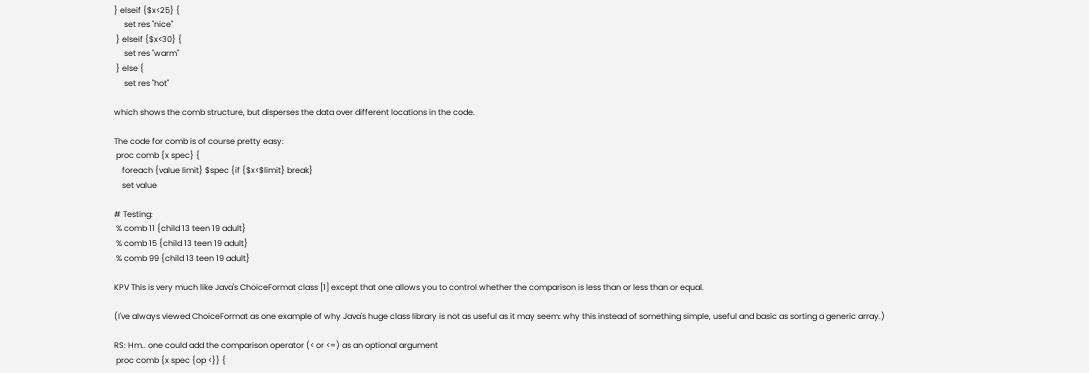} elseif {$x<25} {
     set res "nice"
 } elseif {$x<30} {
     set res "warm"
 } else {
     set res "hot"

which shows the comb structure, but disperses the data over different locations in the code.

The code for comb is of course pretty easy:
 proc comb {x spec} {
    foreach {value limit} $spec {if {$x<$limit} break}
    set value

# Testing:
 % comb 11 {child 13 teen 19 adult}
 % comb 15 {child 13 teen 19 adult}
 % comb 99 {child 13 teen 19 adult}

KPV This is very much like Java's ChoiceFormat class [1] except that one allows you to control whether the comparison is less than or less than or equal.

(I've always viewed ChoiceFormat as one example of why Java's huge class library is not as useful as it may seem: why this instead of something simple, useful and basic as sorting a generic array.)

RS: Hm.. one could add the comparison operator (< or <=) as an optional argument
 proc comb {x spec {op <}} {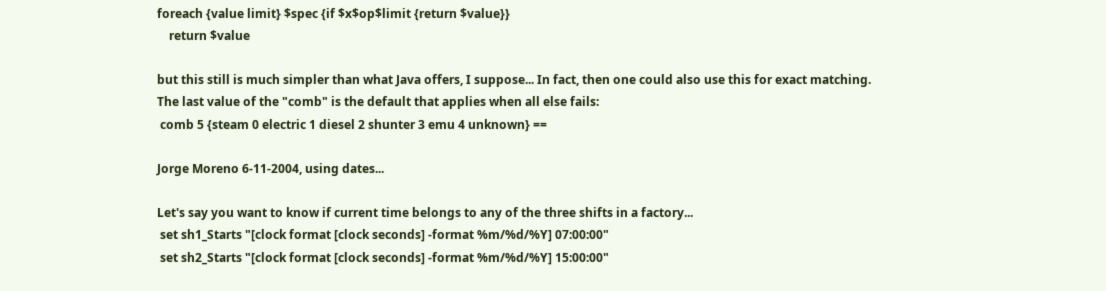foreach {value limit} $spec {if $x$op$limit {return $value}}
    return $value

but this still is much simpler than what Java offers, I suppose... In fact, then one could also use this for exact matching. The last value of the "comb" is the default that applies when all else fails:
 comb 5 {steam 0 electric 1 diesel 2 shunter 3 emu 4 unknown} ==

Jorge Moreno 6-11-2004, using dates...

Let's say you want to know if current time belongs to any of the three shifts in a factory...
 set sh1_Starts "[clock format [clock seconds] -format %m/%d/%Y] 07:00:00"
 set sh2_Starts "[clock format [clock seconds] -format %m/%d/%Y] 15:00:00"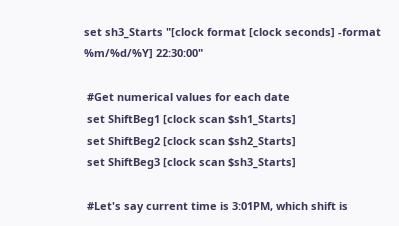set sh3_Starts "[clock format [clock seconds] -format %m/%d/%Y] 22:30:00"

 #Get numerical values for each date
 set ShiftBeg1 [clock scan $sh1_Starts]
 set ShiftBeg2 [clock scan $sh2_Starts]
 set ShiftBeg3 [clock scan $sh3_Starts]

 #Let's say current time is 3:01PM, which shift is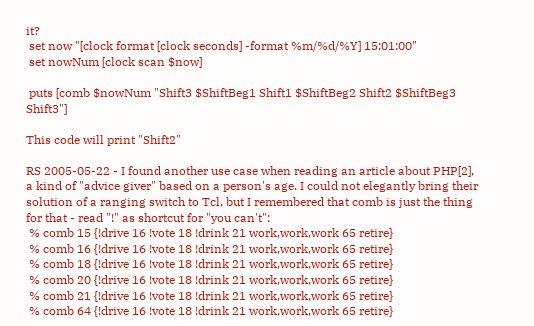it?
 set now "[clock format [clock seconds] -format %m/%d/%Y] 15:01:00"
 set nowNum [clock scan $now]

 puts [comb $nowNum "Shift3 $ShiftBeg1 Shift1 $ShiftBeg2 Shift2 $ShiftBeg3 Shift3"]

This code will print "Shift2"

RS 2005-05-22 - I found another use case when reading an article about PHP[2], a kind of "advice giver" based on a person's age. I could not elegantly bring their solution of a ranging switch to Tcl, but I remembered that comb is just the thing for that - read "!" as shortcut for "you can't":
 % comb 15 {!drive 16 !vote 18 !drink 21 work,work,work 65 retire}
 % comb 16 {!drive 16 !vote 18 !drink 21 work,work,work 65 retire}
 % comb 18 {!drive 16 !vote 18 !drink 21 work,work,work 65 retire}
 % comb 20 {!drive 16 !vote 18 !drink 21 work,work,work 65 retire}
 % comb 21 {!drive 16 !vote 18 !drink 21 work,work,work 65 retire}
 % comb 64 {!drive 16 !vote 18 !drink 21 work,work,work 65 retire}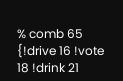% comb 65 {!drive 16 !vote 18 !drink 21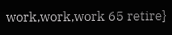work,work,work 65 retire}